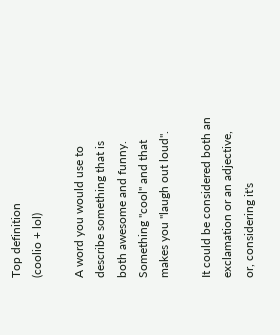Top definition
(coolio + lol)

A word you would use to describe something that is both awesome and funny. Something "cool" and that makes you "laugh out loud".

It could be considered both an exclamation or an adjective, or, considering it's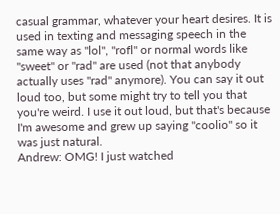casual grammar, whatever your heart desires. It is used in texting and messaging speech in the same way as "lol", "rofl" or normal words like "sweet" or "rad" are used (not that anybody actually uses "rad" anymore). You can say it out loud too, but some might try to tell you that you're weird. I use it out loud, but that's because I'm awesome and grew up saying "coolio" so it was just natural.
Andrew: OMG! I just watched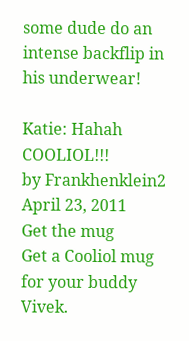some dude do an intense backflip in his underwear!

Katie: Hahah COOLIOL!!!
by Frankhenklein2 April 23, 2011
Get the mug
Get a Cooliol mug for your buddy Vivek.